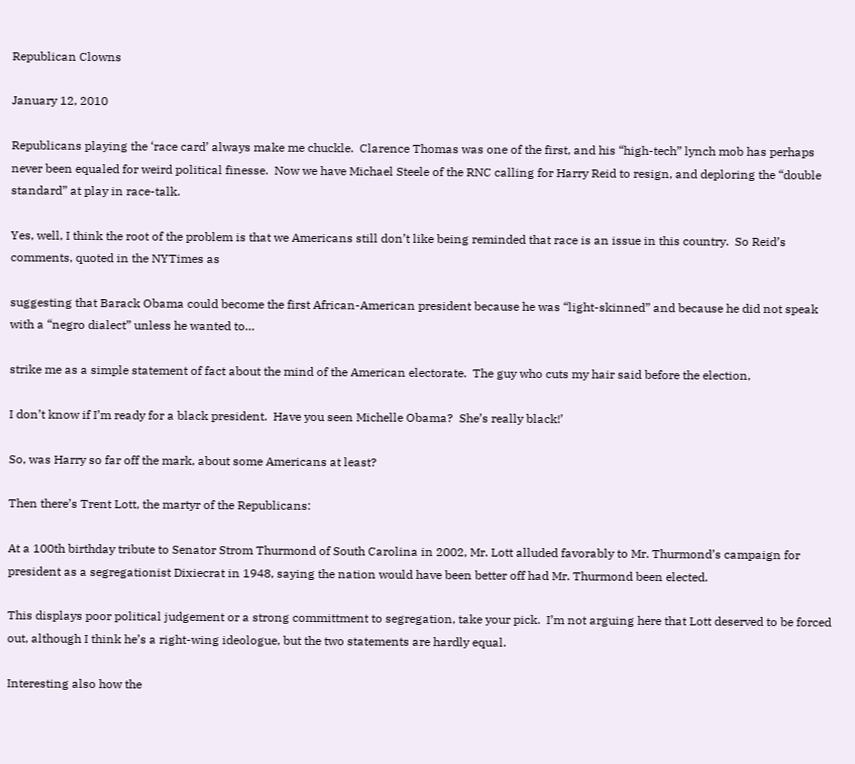Republican Clowns

January 12, 2010

Republicans playing the ‘race card’ always make me chuckle.  Clarence Thomas was one of the first, and his “high-tech” lynch mob has perhaps never been equaled for weird political finesse.  Now we have Michael Steele of the RNC calling for Harry Reid to resign, and deploring the “double standard” at play in race-talk.

Yes, well, I think the root of the problem is that we Americans still don’t like being reminded that race is an issue in this country.  So Reid’s comments, quoted in the NYTimes as

suggesting that Barack Obama could become the first African-American president because he was “light-skinned” and because he did not speak with a “negro dialect” unless he wanted to…

strike me as a simple statement of fact about the mind of the American electorate.  The guy who cuts my hair said before the election,

I don’t know if I’m ready for a black president.  Have you seen Michelle Obama?  She’s really black!’

So, was Harry so far off the mark, about some Americans at least?

Then there’s Trent Lott, the martyr of the Republicans:

At a 100th birthday tribute to Senator Strom Thurmond of South Carolina in 2002, Mr. Lott alluded favorably to Mr. Thurmond’s campaign for president as a segregationist Dixiecrat in 1948, saying the nation would have been better off had Mr. Thurmond been elected.

This displays poor political judgement or a strong committment to segregation, take your pick.  I’m not arguing here that Lott deserved to be forced out, although I think he’s a right-wing ideologue, but the two statements are hardly equal.

Interesting also how the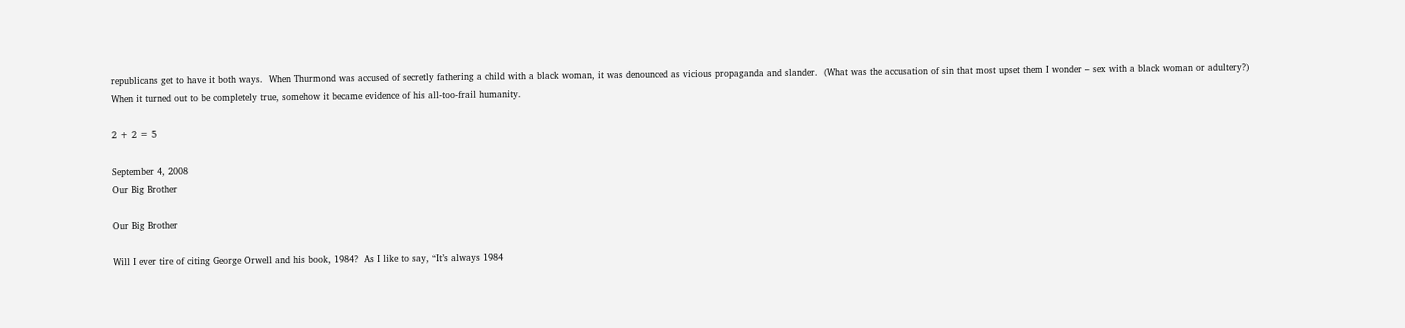republicans get to have it both ways.  When Thurmond was accused of secretly fathering a child with a black woman, it was denounced as vicious propaganda and slander.  (What was the accusation of sin that most upset them I wonder – sex with a black woman or adultery?)  When it turned out to be completely true, somehow it became evidence of his all-too-frail humanity.

2 + 2 = 5

September 4, 2008
Our Big Brother

Our Big Brother

Will I ever tire of citing George Orwell and his book, 1984?  As I like to say, “It’s always 1984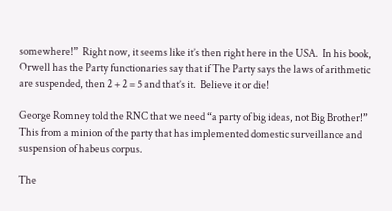somewhere!”  Right now, it seems like it’s then right here in the USA.  In his book, Orwell has the Party functionaries say that if The Party says the laws of arithmetic are suspended, then 2 + 2 = 5 and that’s it.  Believe it or die!

George Romney told the RNC that we need “a party of big ideas, not Big Brother!”  This from a minion of the party that has implemented domestic surveillance and suspension of habeus corpus.

The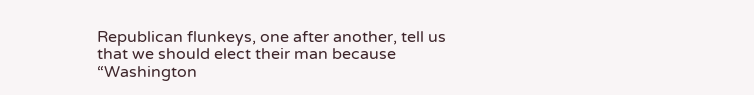Republican flunkeys, one after another, tell us that we should elect their man because “Washington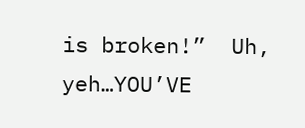is broken!”  Uh, yeh…YOU’VE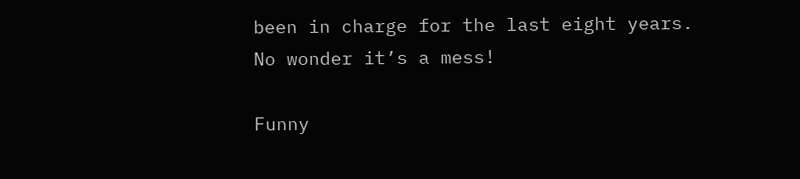been in charge for the last eight years.  No wonder it’s a mess!

Funny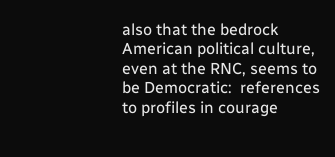also that the bedrock American political culture, even at the RNC, seems to be Democratic:  references to profiles in courage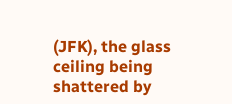(JFK), the glass ceiling being shattered by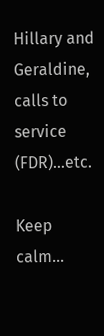Hillary and Geraldine, calls to service (FDR)…etc.

Keep calm…